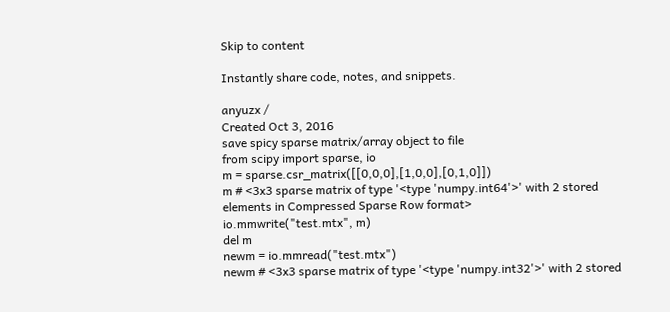Skip to content

Instantly share code, notes, and snippets.

anyuzx /
Created Oct 3, 2016
save spicy sparse matrix/array object to file
from scipy import sparse, io
m = sparse.csr_matrix([[0,0,0],[1,0,0],[0,1,0]])
m # <3x3 sparse matrix of type '<type 'numpy.int64'>' with 2 stored elements in Compressed Sparse Row format>
io.mmwrite("test.mtx", m)
del m
newm = io.mmread("test.mtx")
newm # <3x3 sparse matrix of type '<type 'numpy.int32'>' with 2 stored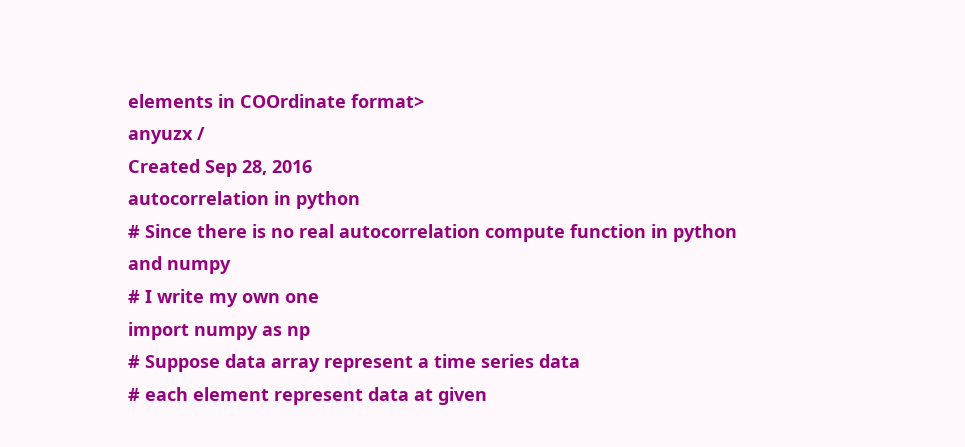elements in COOrdinate format>
anyuzx /
Created Sep 28, 2016
autocorrelation in python
# Since there is no real autocorrelation compute function in python and numpy
# I write my own one
import numpy as np
# Suppose data array represent a time series data
# each element represent data at given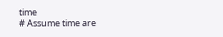time
# Assume time are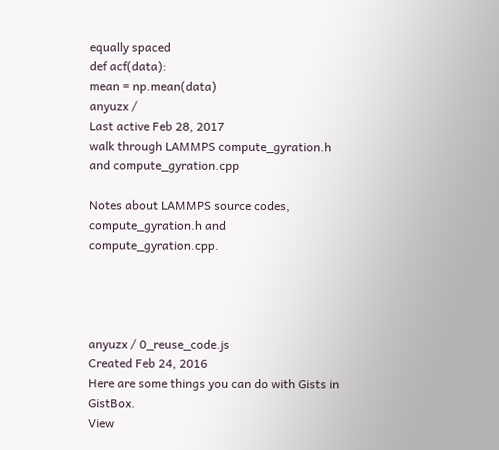equally spaced
def acf(data):
mean = np.mean(data)
anyuzx /
Last active Feb 28, 2017
walk through LAMMPS compute_gyration.h and compute_gyration.cpp

Notes about LAMMPS source codes, compute_gyration.h and compute_gyration.cpp.




anyuzx / 0_reuse_code.js
Created Feb 24, 2016
Here are some things you can do with Gists in GistBox.
View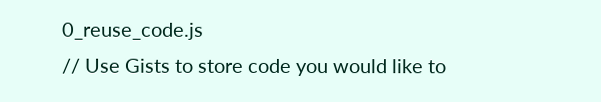0_reuse_code.js
// Use Gists to store code you would like to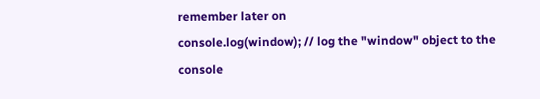remember later on
console.log(window); // log the "window" object to the console